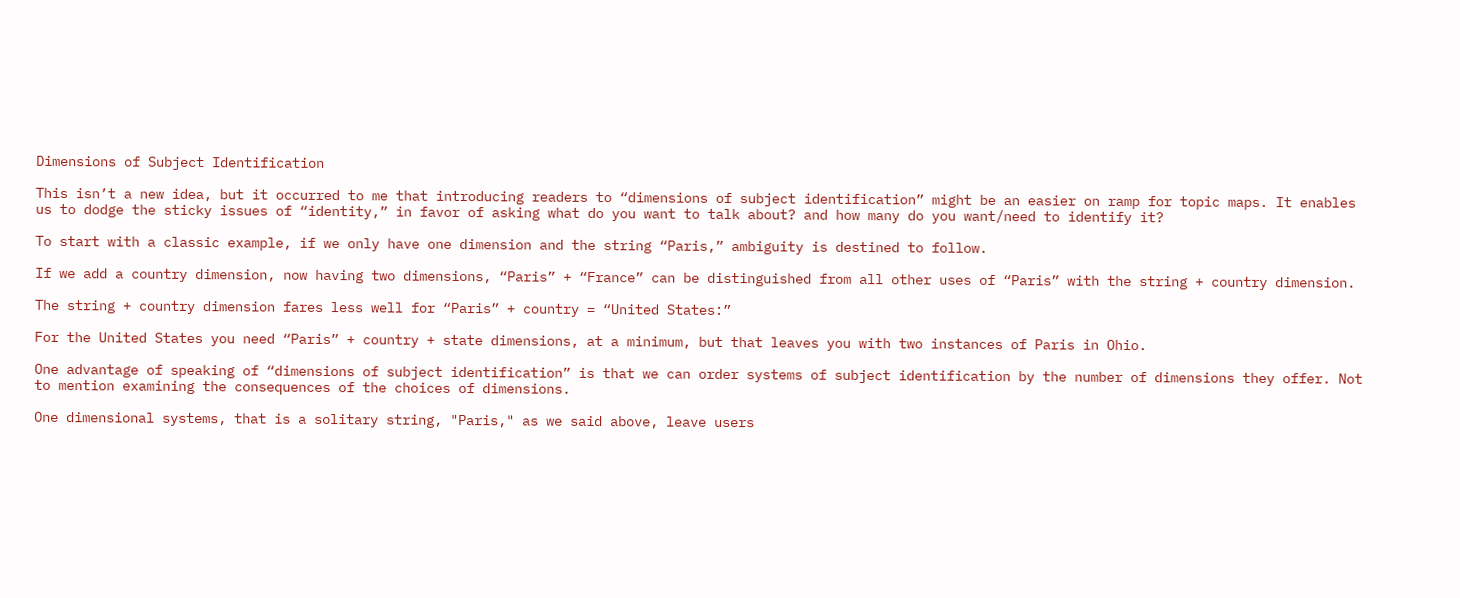Dimensions of Subject Identification

This isn’t a new idea, but it occurred to me that introducing readers to “dimensions of subject identification” might be an easier on ramp for topic maps. It enables us to dodge the sticky issues of “identity,” in favor of asking what do you want to talk about? and how many do you want/need to identify it?

To start with a classic example, if we only have one dimension and the string “Paris,” ambiguity is destined to follow.

If we add a country dimension, now having two dimensions, “Paris” + “France” can be distinguished from all other uses of “Paris” with the string + country dimension.

The string + country dimension fares less well for “Paris” + country = “United States:”

For the United States you need “Paris” + country + state dimensions, at a minimum, but that leaves you with two instances of Paris in Ohio.

One advantage of speaking of “dimensions of subject identification” is that we can order systems of subject identification by the number of dimensions they offer. Not to mention examining the consequences of the choices of dimensions.

One dimensional systems, that is a solitary string, "Paris," as we said above, leave users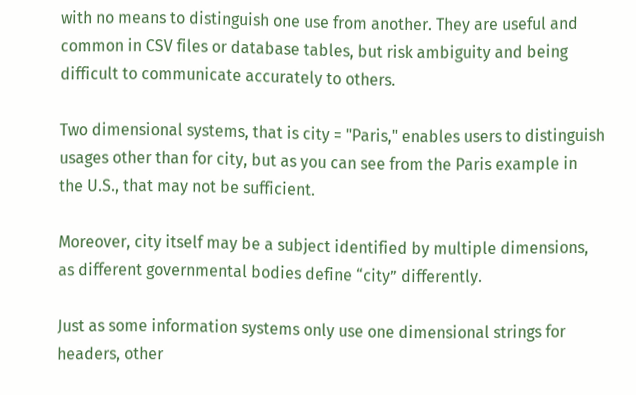with no means to distinguish one use from another. They are useful and common in CSV files or database tables, but risk ambiguity and being difficult to communicate accurately to others.

Two dimensional systems, that is city = "Paris," enables users to distinguish usages other than for city, but as you can see from the Paris example in the U.S., that may not be sufficient.

Moreover, city itself may be a subject identified by multiple dimensions, as different governmental bodies define “city” differently.

Just as some information systems only use one dimensional strings for headers, other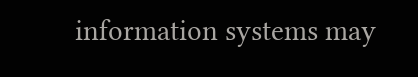information systems may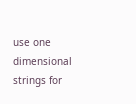use one dimensional strings for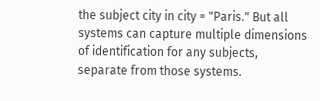the subject city in city = "Paris." But all systems can capture multiple dimensions of identification for any subjects, separate from those systems.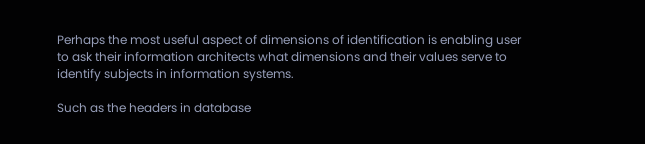Perhaps the most useful aspect of dimensions of identification is enabling user to ask their information architects what dimensions and their values serve to identify subjects in information systems.

Such as the headers in database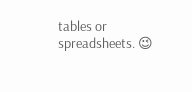tables or spreadsheets. 😉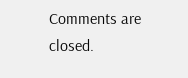Comments are closed.